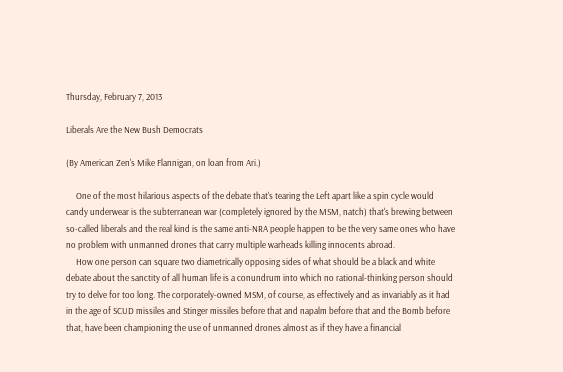Thursday, February 7, 2013

Liberals Are the New Bush Democrats

(By American Zen's Mike Flannigan, on loan from Ari.)

     One of the most hilarious aspects of the debate that's tearing the Left apart like a spin cycle would candy underwear is the subterranean war (completely ignored by the MSM, natch) that's brewing between so-called liberals and the real kind is the same anti-NRA people happen to be the very same ones who have no problem with unmanned drones that carry multiple warheads killing innocents abroad.
     How one person can square two diametrically opposing sides of what should be a black and white debate about the sanctity of all human life is a conundrum into which no rational-thinking person should try to delve for too long. The corporately-owned MSM, of course, as effectively and as invariably as it had in the age of SCUD missiles and Stinger missiles before that and napalm before that and the Bomb before that, have been championing the use of unmanned drones almost as if they have a financial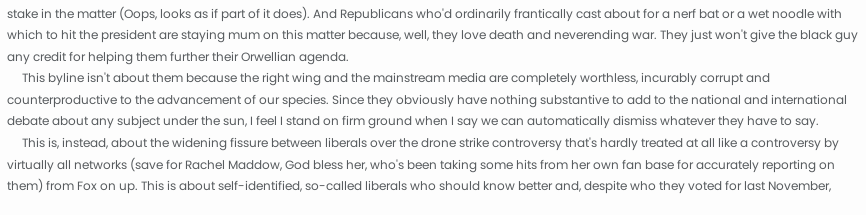stake in the matter (Oops, looks as if part of it does). And Republicans who'd ordinarily frantically cast about for a nerf bat or a wet noodle with which to hit the president are staying mum on this matter because, well, they love death and neverending war. They just won't give the black guy any credit for helping them further their Orwellian agenda.
     This byline isn't about them because the right wing and the mainstream media are completely worthless, incurably corrupt and counterproductive to the advancement of our species. Since they obviously have nothing substantive to add to the national and international debate about any subject under the sun, I feel I stand on firm ground when I say we can automatically dismiss whatever they have to say.
     This is, instead, about the widening fissure between liberals over the drone strike controversy that's hardly treated at all like a controversy by virtually all networks (save for Rachel Maddow, God bless her, who's been taking some hits from her own fan base for accurately reporting on them) from Fox on up. This is about self-identified, so-called liberals who should know better and, despite who they voted for last November,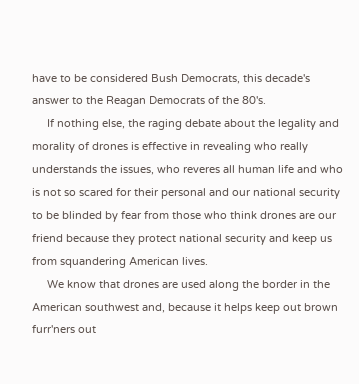have to be considered Bush Democrats, this decade's answer to the Reagan Democrats of the 80's.
     If nothing else, the raging debate about the legality and morality of drones is effective in revealing who really understands the issues, who reveres all human life and who is not so scared for their personal and our national security to be blinded by fear from those who think drones are our friend because they protect national security and keep us from squandering American lives.
     We know that drones are used along the border in the American southwest and, because it helps keep out brown furr'ners out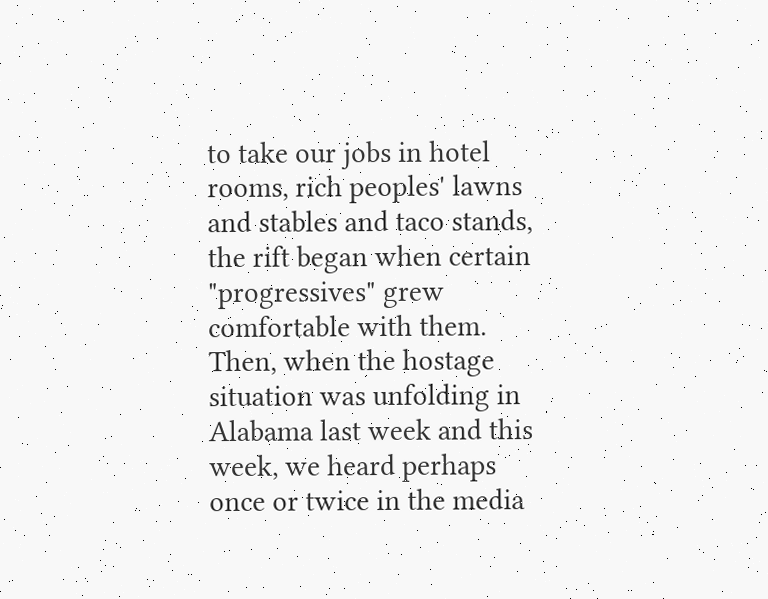to take our jobs in hotel rooms, rich peoples' lawns and stables and taco stands, the rift began when certain "progressives" grew comfortable with them. Then, when the hostage situation was unfolding in Alabama last week and this week, we heard perhaps once or twice in the media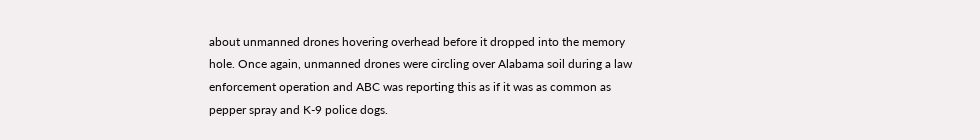about unmanned drones hovering overhead before it dropped into the memory hole. Once again, unmanned drones were circling over Alabama soil during a law enforcement operation and ABC was reporting this as if it was as common as pepper spray and K-9 police dogs.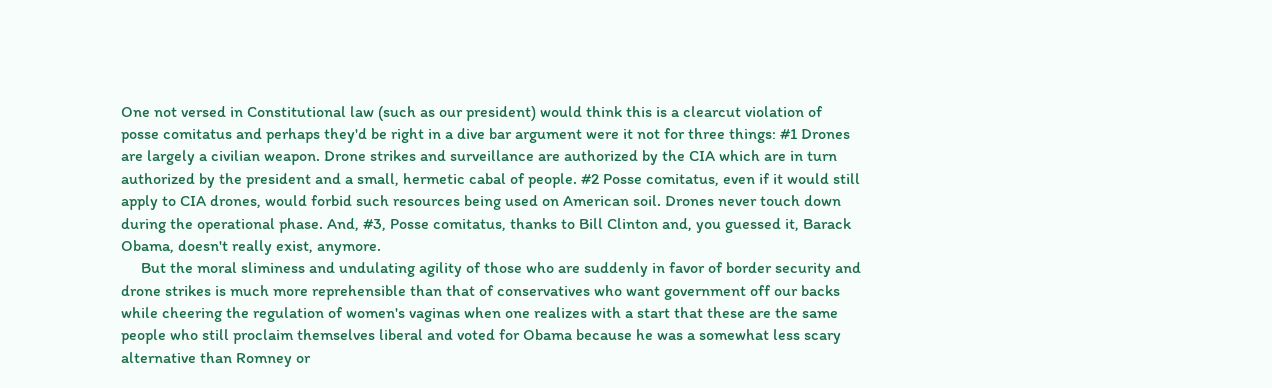One not versed in Constitutional law (such as our president) would think this is a clearcut violation of posse comitatus and perhaps they'd be right in a dive bar argument were it not for three things: #1 Drones are largely a civilian weapon. Drone strikes and surveillance are authorized by the CIA which are in turn authorized by the president and a small, hermetic cabal of people. #2 Posse comitatus, even if it would still apply to CIA drones, would forbid such resources being used on American soil. Drones never touch down during the operational phase. And, #3, Posse comitatus, thanks to Bill Clinton and, you guessed it, Barack Obama, doesn't really exist, anymore.
     But the moral sliminess and undulating agility of those who are suddenly in favor of border security and drone strikes is much more reprehensible than that of conservatives who want government off our backs while cheering the regulation of women's vaginas when one realizes with a start that these are the same people who still proclaim themselves liberal and voted for Obama because he was a somewhat less scary alternative than Romney or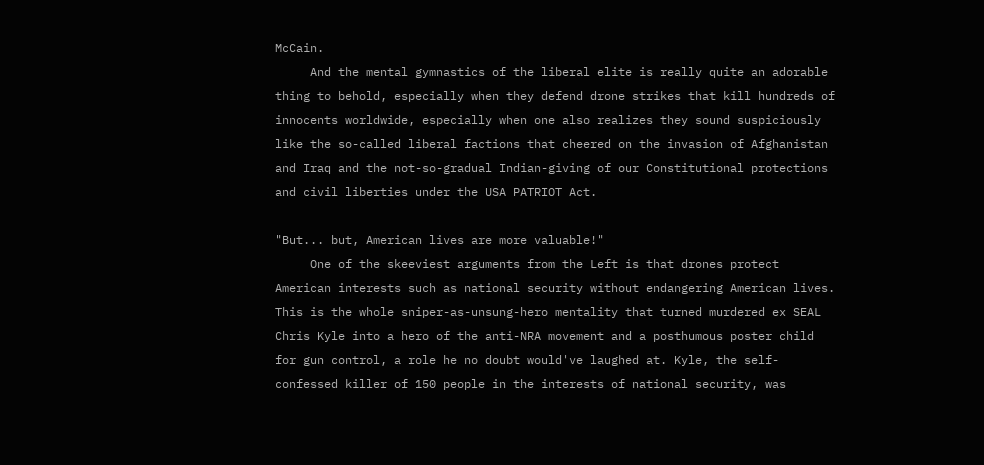McCain.
     And the mental gymnastics of the liberal elite is really quite an adorable thing to behold, especially when they defend drone strikes that kill hundreds of innocents worldwide, especially when one also realizes they sound suspiciously like the so-called liberal factions that cheered on the invasion of Afghanistan and Iraq and the not-so-gradual Indian-giving of our Constitutional protections and civil liberties under the USA PATRIOT Act.

"But... but, American lives are more valuable!"
     One of the skeeviest arguments from the Left is that drones protect American interests such as national security without endangering American lives. This is the whole sniper-as-unsung-hero mentality that turned murdered ex SEAL Chris Kyle into a hero of the anti-NRA movement and a posthumous poster child for gun control, a role he no doubt would've laughed at. Kyle, the self-confessed killer of 150 people in the interests of national security, was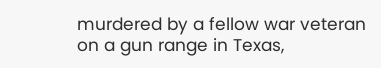murdered by a fellow war veteran on a gun range in Texas,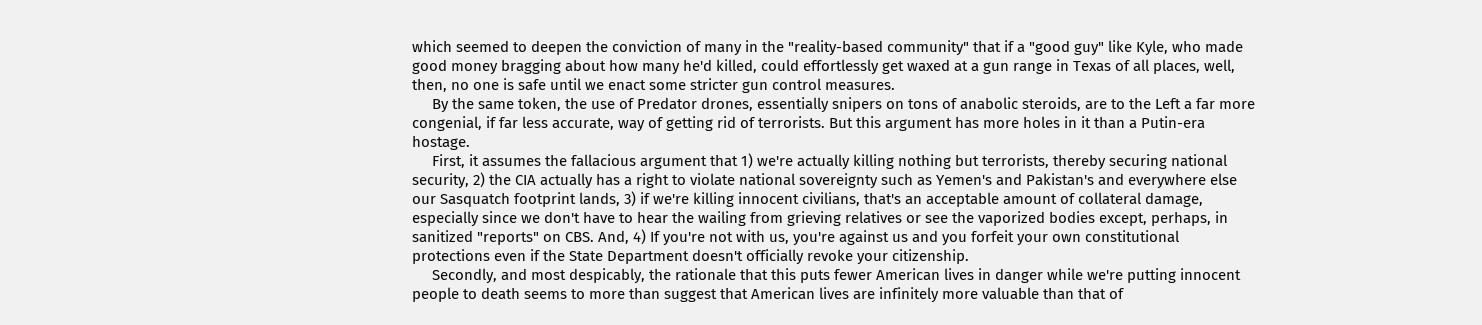which seemed to deepen the conviction of many in the "reality-based community" that if a "good guy" like Kyle, who made good money bragging about how many he'd killed, could effortlessly get waxed at a gun range in Texas of all places, well, then, no one is safe until we enact some stricter gun control measures.
     By the same token, the use of Predator drones, essentially snipers on tons of anabolic steroids, are to the Left a far more congenial, if far less accurate, way of getting rid of terrorists. But this argument has more holes in it than a Putin-era hostage.
     First, it assumes the fallacious argument that 1) we're actually killing nothing but terrorists, thereby securing national security, 2) the CIA actually has a right to violate national sovereignty such as Yemen's and Pakistan's and everywhere else our Sasquatch footprint lands, 3) if we're killing innocent civilians, that's an acceptable amount of collateral damage, especially since we don't have to hear the wailing from grieving relatives or see the vaporized bodies except, perhaps, in sanitized "reports" on CBS. And, 4) If you're not with us, you're against us and you forfeit your own constitutional protections even if the State Department doesn't officially revoke your citizenship.
     Secondly, and most despicably, the rationale that this puts fewer American lives in danger while we're putting innocent people to death seems to more than suggest that American lives are infinitely more valuable than that of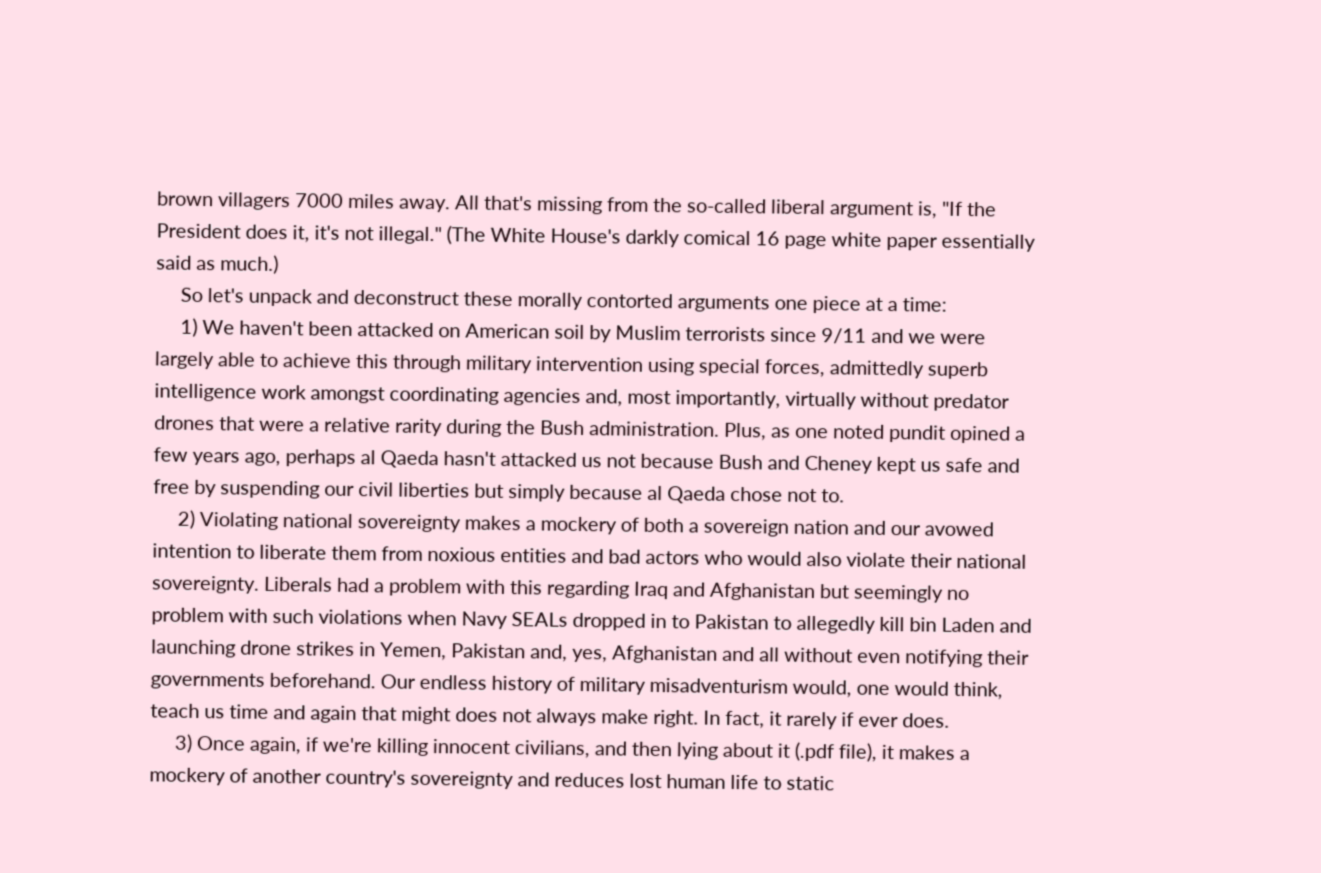brown villagers 7000 miles away. All that's missing from the so-called liberal argument is, "If the President does it, it's not illegal." (The White House's darkly comical 16 page white paper essentially said as much.)
     So let's unpack and deconstruct these morally contorted arguments one piece at a time:
     1) We haven't been attacked on American soil by Muslim terrorists since 9/11 and we were largely able to achieve this through military intervention using special forces, admittedly superb intelligence work amongst coordinating agencies and, most importantly, virtually without predator drones that were a relative rarity during the Bush administration. Plus, as one noted pundit opined a few years ago, perhaps al Qaeda hasn't attacked us not because Bush and Cheney kept us safe and free by suspending our civil liberties but simply because al Qaeda chose not to.
     2) Violating national sovereignty makes a mockery of both a sovereign nation and our avowed intention to liberate them from noxious entities and bad actors who would also violate their national sovereignty. Liberals had a problem with this regarding Iraq and Afghanistan but seemingly no problem with such violations when Navy SEALs dropped in to Pakistan to allegedly kill bin Laden and launching drone strikes in Yemen, Pakistan and, yes, Afghanistan and all without even notifying their governments beforehand. Our endless history of military misadventurism would, one would think, teach us time and again that might does not always make right. In fact, it rarely if ever does.
     3) Once again, if we're killing innocent civilians, and then lying about it (.pdf file), it makes a mockery of another country's sovereignty and reduces lost human life to static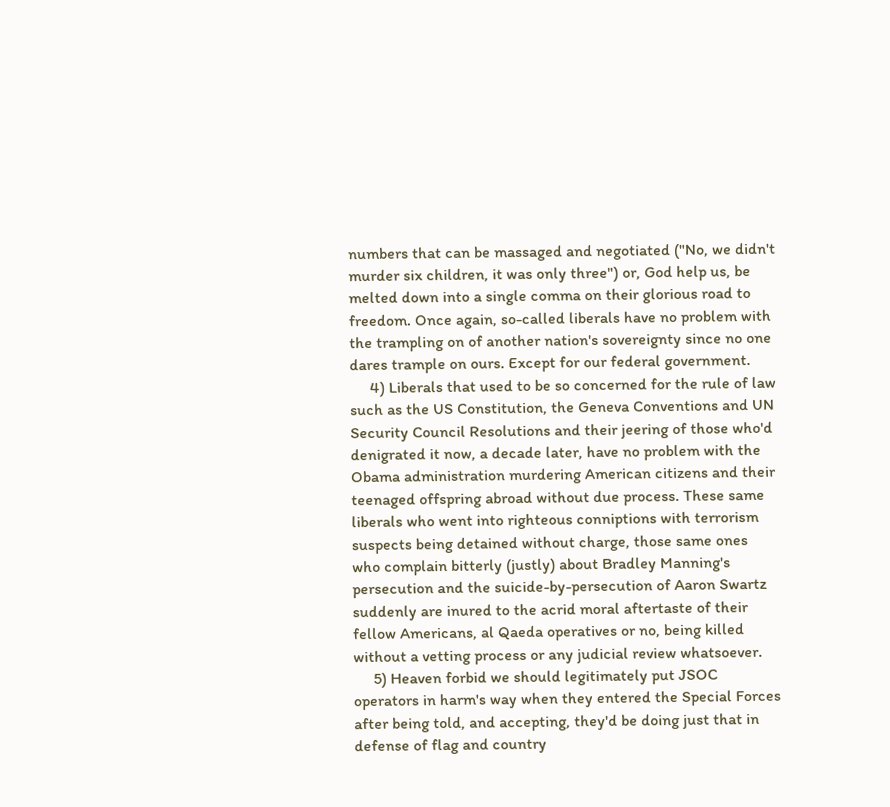numbers that can be massaged and negotiated ("No, we didn't murder six children, it was only three") or, God help us, be melted down into a single comma on their glorious road to freedom. Once again, so-called liberals have no problem with the trampling on of another nation's sovereignty since no one dares trample on ours. Except for our federal government.
     4) Liberals that used to be so concerned for the rule of law such as the US Constitution, the Geneva Conventions and UN Security Council Resolutions and their jeering of those who'd denigrated it now, a decade later, have no problem with the Obama administration murdering American citizens and their teenaged offspring abroad without due process. These same liberals who went into righteous conniptions with terrorism suspects being detained without charge, those same ones who complain bitterly (justly) about Bradley Manning's persecution and the suicide-by-persecution of Aaron Swartz suddenly are inured to the acrid moral aftertaste of their fellow Americans, al Qaeda operatives or no, being killed without a vetting process or any judicial review whatsoever.
     5) Heaven forbid we should legitimately put JSOC operators in harm's way when they entered the Special Forces after being told, and accepting, they'd be doing just that in defense of flag and country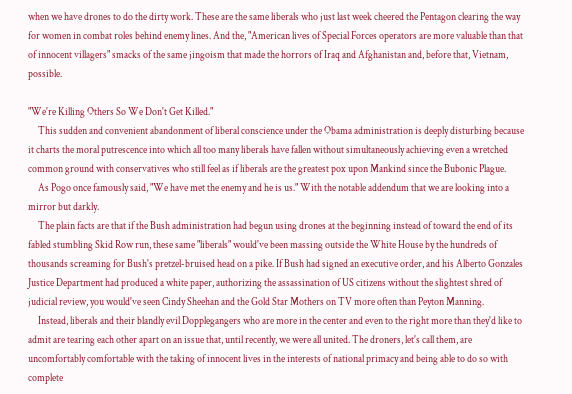when we have drones to do the dirty work. These are the same liberals who just last week cheered the Pentagon clearing the way for women in combat roles behind enemy lines. And the, "American lives of Special Forces operators are more valuable than that of innocent villagers" smacks of the same jingoism that made the horrors of Iraq and Afghanistan and, before that, Vietnam, possible.

"We're Killing Others So We Don't Get Killed."
     This sudden and convenient abandonment of liberal conscience under the Obama administration is deeply disturbing because it charts the moral putrescence into which all too many liberals have fallen without simultaneously achieving even a wretched common ground with conservatives who still feel as if liberals are the greatest pox upon Mankind since the Bubonic Plague.
     As Pogo once famously said, "We have met the enemy and he is us." With the notable addendum that we are looking into a mirror but darkly.
     The plain facts are that if the Bush administration had begun using drones at the beginning instead of toward the end of its fabled stumbling Skid Row run, these same "liberals" would've been massing outside the White House by the hundreds of thousands screaming for Bush's pretzel-bruised head on a pike. If Bush had signed an executive order, and his Alberto Gonzales Justice Department had produced a white paper, authorizing the assassination of US citizens without the slightest shred of judicial review, you would've seen Cindy Sheehan and the Gold Star Mothers on TV more often than Peyton Manning.
     Instead, liberals and their blandly evil Dopplegangers who are more in the center and even to the right more than they'd like to admit are tearing each other apart on an issue that, until recently, we were all united. The droners, let's call them, are uncomfortably comfortable with the taking of innocent lives in the interests of national primacy and being able to do so with complete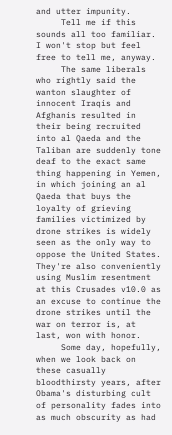and utter impunity.
     Tell me if this sounds all too familiar. I won't stop but feel free to tell me, anyway.
     The same liberals who rightly said the wanton slaughter of innocent Iraqis and Afghanis resulted in their being recruited into al Qaeda and the Taliban are suddenly tone deaf to the exact same thing happening in Yemen, in which joining an al Qaeda that buys the loyalty of grieving families victimized by drone strikes is widely seen as the only way to oppose the United States. They're also conveniently using Muslim resentment at this Crusades v10.0 as an excuse to continue the drone strikes until the war on terror is, at last, won with honor.
     Some day, hopefully, when we look back on these casually bloodthirsty years, after Obama's disturbing cult of personality fades into as much obscurity as had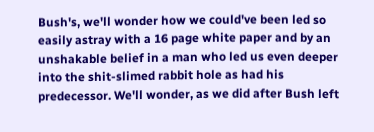Bush's, we'll wonder how we could've been led so easily astray with a 16 page white paper and by an unshakable belief in a man who led us even deeper into the shit-slimed rabbit hole as had his predecessor. We'll wonder, as we did after Bush left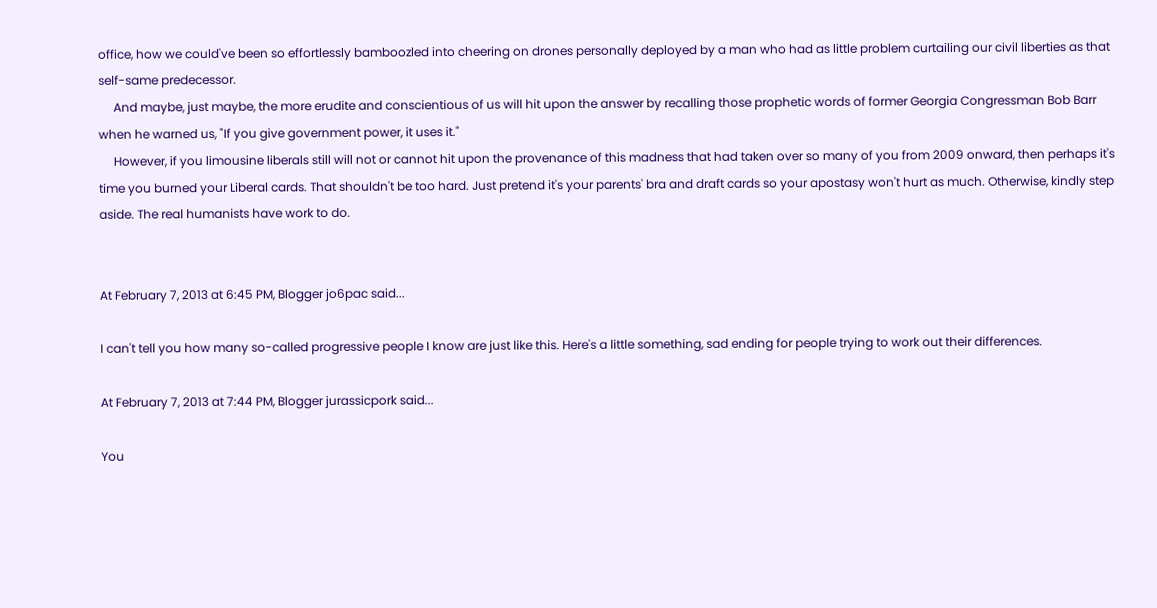office, how we could've been so effortlessly bamboozled into cheering on drones personally deployed by a man who had as little problem curtailing our civil liberties as that self-same predecessor.
     And maybe, just maybe, the more erudite and conscientious of us will hit upon the answer by recalling those prophetic words of former Georgia Congressman Bob Barr when he warned us, "If you give government power, it uses it."
     However, if you limousine liberals still will not or cannot hit upon the provenance of this madness that had taken over so many of you from 2009 onward, then perhaps it's time you burned your Liberal cards. That shouldn't be too hard. Just pretend it's your parents' bra and draft cards so your apostasy won't hurt as much. Otherwise, kindly step aside. The real humanists have work to do.


At February 7, 2013 at 6:45 PM, Blogger jo6pac said...

I can't tell you how many so-called progressive people I know are just like this. Here's a little something, sad ending for people trying to work out their differences.

At February 7, 2013 at 7:44 PM, Blogger jurassicpork said...

You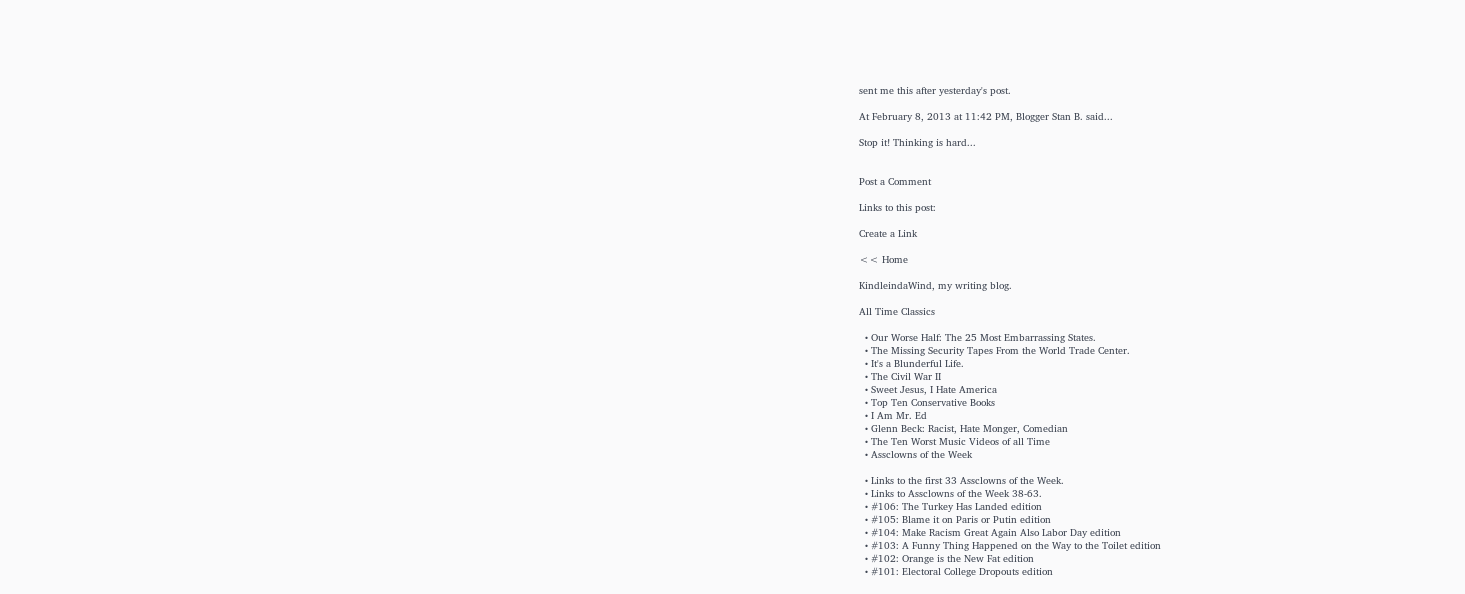sent me this after yesterday's post.

At February 8, 2013 at 11:42 PM, Blogger Stan B. said...

Stop it! Thinking is hard...


Post a Comment

Links to this post:

Create a Link

<< Home

KindleindaWind, my writing blog.

All Time Classics

  • Our Worse Half: The 25 Most Embarrassing States.
  • The Missing Security Tapes From the World Trade Center.
  • It's a Blunderful Life.
  • The Civil War II
  • Sweet Jesus, I Hate America
  • Top Ten Conservative Books
  • I Am Mr. Ed
  • Glenn Beck: Racist, Hate Monger, Comedian
  • The Ten Worst Music Videos of all Time
  • Assclowns of the Week

  • Links to the first 33 Assclowns of the Week.
  • Links to Assclowns of the Week 38-63.
  • #106: The Turkey Has Landed edition
  • #105: Blame it on Paris or Putin edition
  • #104: Make Racism Great Again Also Labor Day edition
  • #103: A Funny Thing Happened on the Way to the Toilet edition
  • #102: Orange is the New Fat edition
  • #101: Electoral College Dropouts edition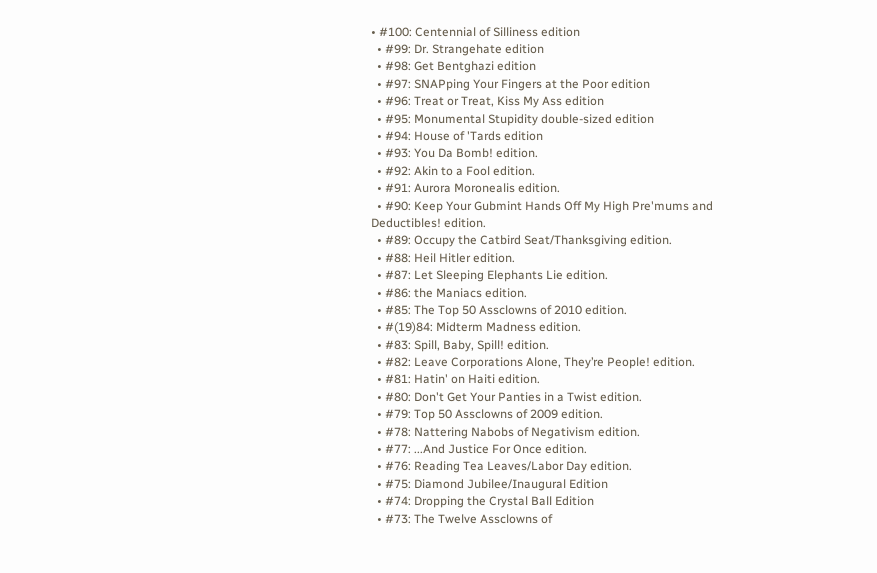• #100: Centennial of Silliness edition
  • #99: Dr. Strangehate edition
  • #98: Get Bentghazi edition
  • #97: SNAPping Your Fingers at the Poor edition
  • #96: Treat or Treat, Kiss My Ass edition
  • #95: Monumental Stupidity double-sized edition
  • #94: House of 'Tards edition
  • #93: You Da Bomb! edition.
  • #92: Akin to a Fool edition.
  • #91: Aurora Moronealis edition.
  • #90: Keep Your Gubmint Hands Off My High Pre'mums and Deductibles! edition.
  • #89: Occupy the Catbird Seat/Thanksgiving edition.
  • #88: Heil Hitler edition.
  • #87: Let Sleeping Elephants Lie edition.
  • #86: the Maniacs edition.
  • #85: The Top 50 Assclowns of 2010 edition.
  • #(19)84: Midterm Madness edition.
  • #83: Spill, Baby, Spill! edition.
  • #82: Leave Corporations Alone, They’re People! edition.
  • #81: Hatin' on Haiti edition.
  • #80: Don't Get Your Panties in a Twist edition.
  • #79: Top 50 Assclowns of 2009 edition.
  • #78: Nattering Nabobs of Negativism edition.
  • #77: ...And Justice For Once edition.
  • #76: Reading Tea Leaves/Labor Day edition.
  • #75: Diamond Jubilee/Inaugural Edition
  • #74: Dropping the Crystal Ball Edition
  • #73: The Twelve Assclowns of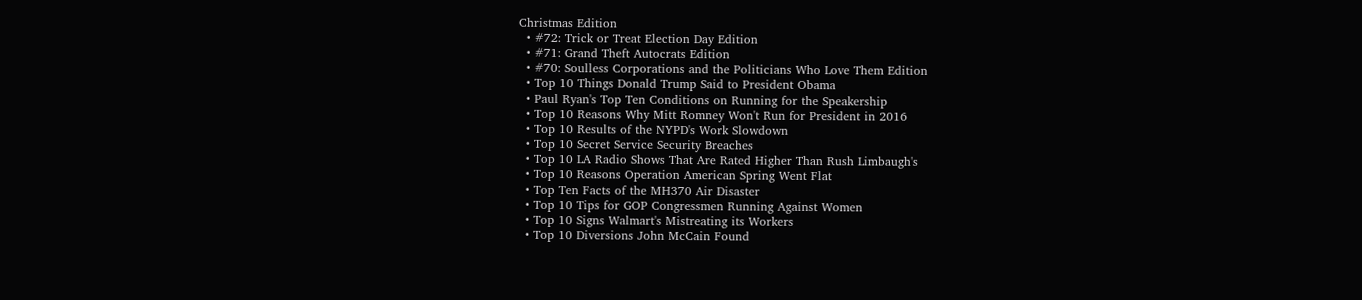Christmas Edition
  • #72: Trick or Treat Election Day Edition
  • #71: Grand Theft Autocrats Edition
  • #70: Soulless Corporations and the Politicians Who Love Them Edition
  • Top 10 Things Donald Trump Said to President Obama
  • Paul Ryan's Top Ten Conditions on Running for the Speakership
  • Top 10 Reasons Why Mitt Romney Won't Run for President in 2016
  • Top 10 Results of the NYPD's Work Slowdown
  • Top 10 Secret Service Security Breaches
  • Top 10 LA Radio Shows That Are Rated Higher Than Rush Limbaugh's
  • Top 10 Reasons Operation American Spring Went Flat
  • Top Ten Facts of the MH370 Air Disaster
  • Top 10 Tips for GOP Congressmen Running Against Women
  • Top 10 Signs Walmart's Mistreating its Workers
  • Top 10 Diversions John McCain Found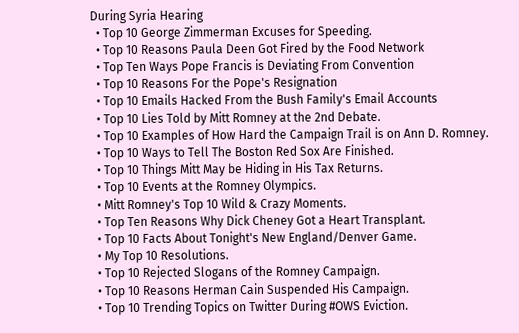During Syria Hearing
  • Top 10 George Zimmerman Excuses for Speeding.
  • Top 10 Reasons Paula Deen Got Fired by the Food Network
  • Top Ten Ways Pope Francis is Deviating From Convention
  • Top 10 Reasons For the Pope's Resignation
  • Top 10 Emails Hacked From the Bush Family's Email Accounts
  • Top 10 Lies Told by Mitt Romney at the 2nd Debate.
  • Top 10 Examples of How Hard the Campaign Trail is on Ann D. Romney.
  • Top 10 Ways to Tell The Boston Red Sox Are Finished.
  • Top 10 Things Mitt May be Hiding in His Tax Returns.
  • Top 10 Events at the Romney Olympics.
  • Mitt Romney's Top 10 Wild & Crazy Moments.
  • Top Ten Reasons Why Dick Cheney Got a Heart Transplant.
  • Top 10 Facts About Tonight's New England/Denver Game.
  • My Top 10 Resolutions.
  • Top 10 Rejected Slogans of the Romney Campaign.
  • Top 10 Reasons Herman Cain Suspended His Campaign.
  • Top 10 Trending Topics on Twitter During #OWS Eviction.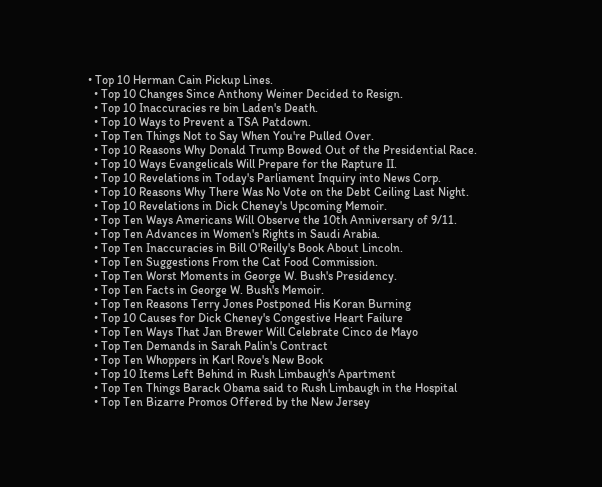• Top 10 Herman Cain Pickup Lines.
  • Top 10 Changes Since Anthony Weiner Decided to Resign.
  • Top 10 Inaccuracies re bin Laden's Death.
  • Top 10 Ways to Prevent a TSA Patdown.
  • Top Ten Things Not to Say When You're Pulled Over.
  • Top 10 Reasons Why Donald Trump Bowed Out of the Presidential Race.
  • Top 10 Ways Evangelicals Will Prepare for the Rapture II.
  • Top 10 Revelations in Today's Parliament Inquiry into News Corp.
  • Top 10 Reasons Why There Was No Vote on the Debt Ceiling Last Night.
  • Top 10 Revelations in Dick Cheney's Upcoming Memoir.
  • Top Ten Ways Americans Will Observe the 10th Anniversary of 9/11.
  • Top Ten Advances in Women's Rights in Saudi Arabia.
  • Top Ten Inaccuracies in Bill O'Reilly's Book About Lincoln.
  • Top Ten Suggestions From the Cat Food Commission.
  • Top Ten Worst Moments in George W. Bush's Presidency.
  • Top Ten Facts in George W. Bush's Memoir.
  • Top Ten Reasons Terry Jones Postponed His Koran Burning
  • Top 10 Causes for Dick Cheney's Congestive Heart Failure
  • Top Ten Ways That Jan Brewer Will Celebrate Cinco de Mayo
  • Top Ten Demands in Sarah Palin's Contract
  • Top Ten Whoppers in Karl Rove's New Book
  • Top 10 Items Left Behind in Rush Limbaugh's Apartment
  • Top Ten Things Barack Obama said to Rush Limbaugh in the Hospital
  • Top Ten Bizarre Promos Offered by the New Jersey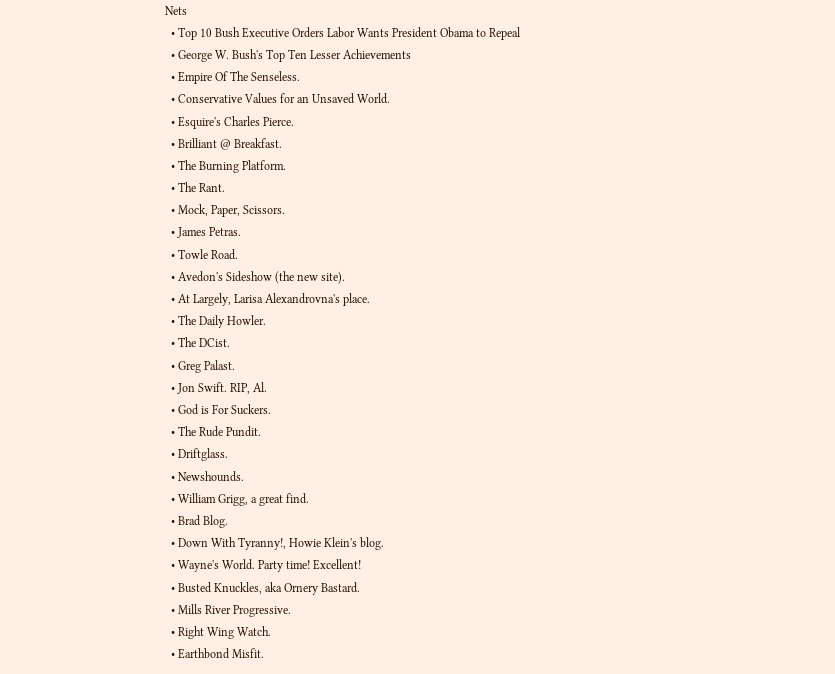Nets
  • Top 10 Bush Executive Orders Labor Wants President Obama to Repeal
  • George W. Bush's Top Ten Lesser Achievements
  • Empire Of The Senseless.
  • Conservative Values for an Unsaved World.
  • Esquire's Charles Pierce.
  • Brilliant @ Breakfast.
  • The Burning Platform.
  • The Rant.
  • Mock, Paper, Scissors.
  • James Petras.
  • Towle Road.
  • Avedon's Sideshow (the new site).
  • At Largely, Larisa Alexandrovna's place.
  • The Daily Howler.
  • The DCist.
  • Greg Palast.
  • Jon Swift. RIP, Al.
  • God is For Suckers.
  • The Rude Pundit.
  • Driftglass.
  • Newshounds.
  • William Grigg, a great find.
  • Brad Blog.
  • Down With Tyranny!, Howie Klein's blog.
  • Wayne's World. Party time! Excellent!
  • Busted Knuckles, aka Ornery Bastard.
  • Mills River Progressive.
  • Right Wing Watch.
  • Earthbond Misfit.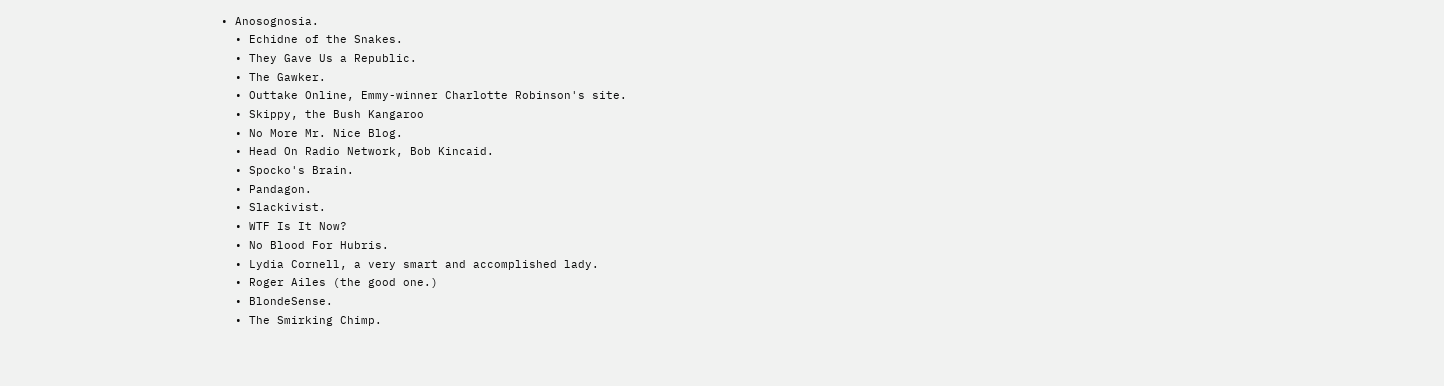• Anosognosia.
  • Echidne of the Snakes.
  • They Gave Us a Republic.
  • The Gawker.
  • Outtake Online, Emmy-winner Charlotte Robinson's site.
  • Skippy, the Bush Kangaroo
  • No More Mr. Nice Blog.
  • Head On Radio Network, Bob Kincaid.
  • Spocko's Brain.
  • Pandagon.
  • Slackivist.
  • WTF Is It Now?
  • No Blood For Hubris.
  • Lydia Cornell, a very smart and accomplished lady.
  • Roger Ailes (the good one.)
  • BlondeSense.
  • The Smirking Chimp.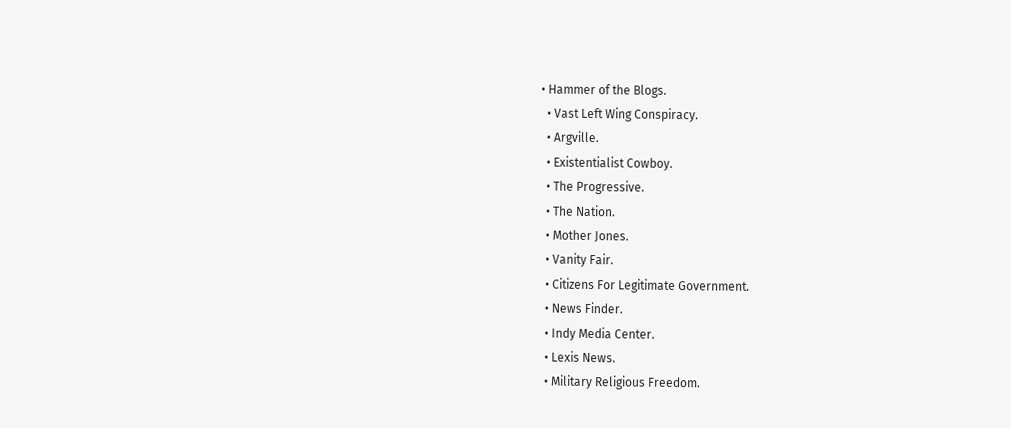• Hammer of the Blogs.
  • Vast Left Wing Conspiracy.
  • Argville.
  • Existentialist Cowboy.
  • The Progressive.
  • The Nation.
  • Mother Jones.
  • Vanity Fair.
  • Citizens For Legitimate Government.
  • News Finder.
  • Indy Media Center.
  • Lexis News.
  • Military Religious Freedom.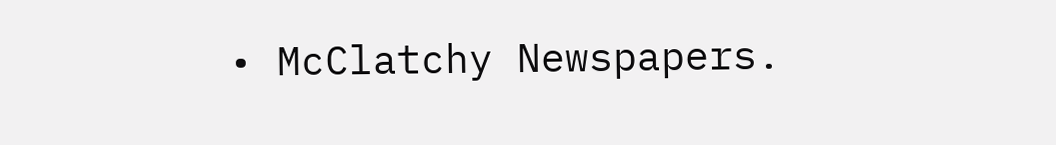• McClatchy Newspapers.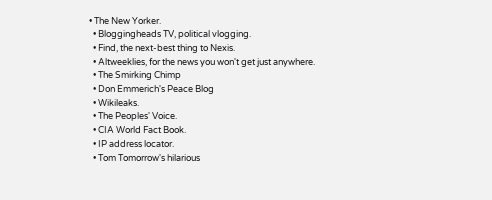• The New Yorker.
  • Bloggingheads TV, political vlogging.
  • Find, the next-best thing to Nexis.
  • Altweeklies, for the news you won't get just anywhere.
  • The Smirking Chimp
  • Don Emmerich's Peace Blog
  • Wikileaks.
  • The Peoples' Voice.
  • CIA World Fact Book.
  • IP address locator.
  • Tom Tomorrow's hilarious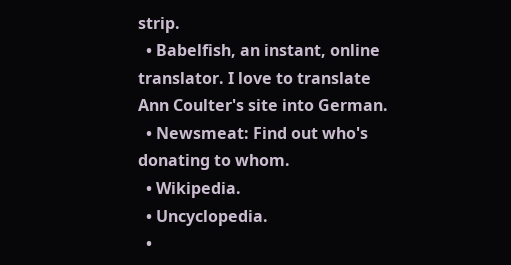strip.
  • Babelfish, an instant, online translator. I love to translate Ann Coulter's site into German.
  • Newsmeat: Find out who's donating to whom.
  • Wikipedia.
  • Uncyclopedia.
  •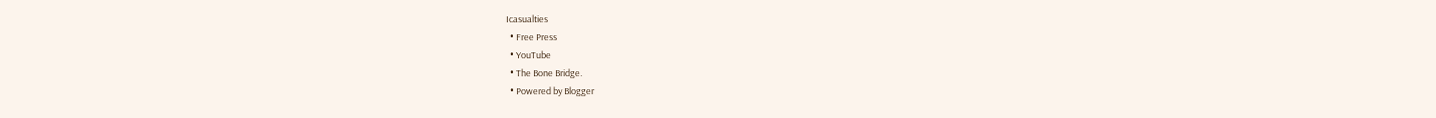Icasualties
  • Free Press
  • YouTube
  • The Bone Bridge.
  • Powered by Blogger